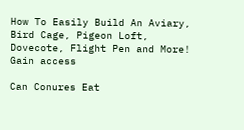How To Easily Build An Aviary, Bird Cage, Pigeon Loft, Dovecote, Flight Pen and More! Gain access

Can Conures Eat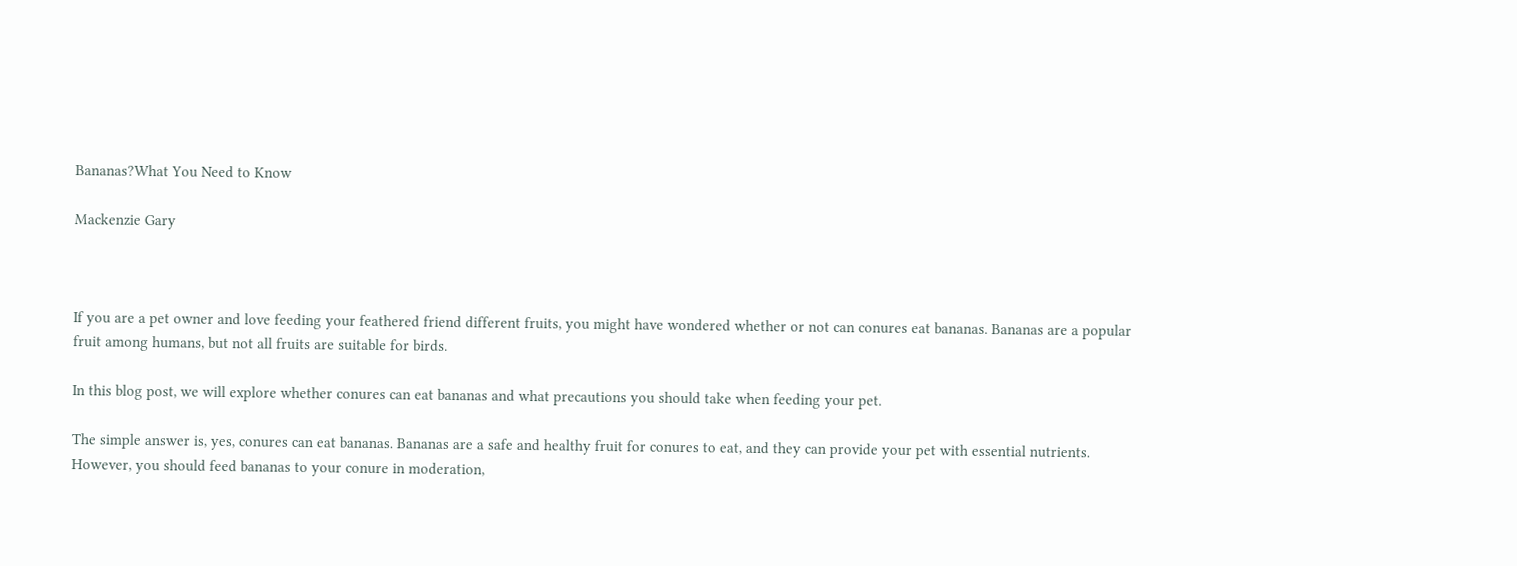Bananas?What You Need to Know

Mackenzie Gary



If you are a pet owner and love feeding your feathered friend different fruits, you might have wondered whether or not can conures eat bananas. Bananas are a popular fruit among humans, but not all fruits are suitable for birds.

In this blog post, we will explore whether conures can eat bananas and what precautions you should take when feeding your pet.

The simple answer is, yes, conures can eat bananas. Bananas are a safe and healthy fruit for conures to eat, and they can provide your pet with essential nutrients. However, you should feed bananas to your conure in moderation,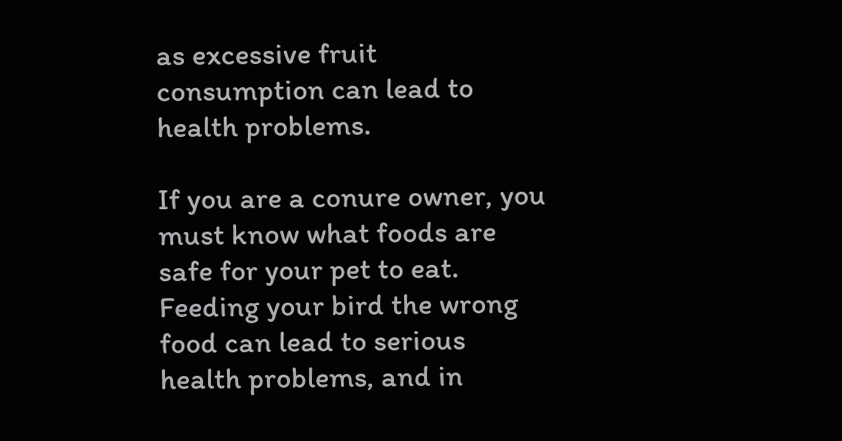as excessive fruit consumption can lead to health problems.

If you are a conure owner, you must know what foods are safe for your pet to eat. Feeding your bird the wrong food can lead to serious health problems, and in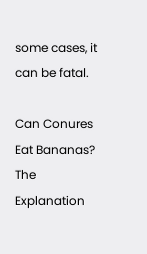some cases, it can be fatal.

Can Conures Eat Bananas? The Explanation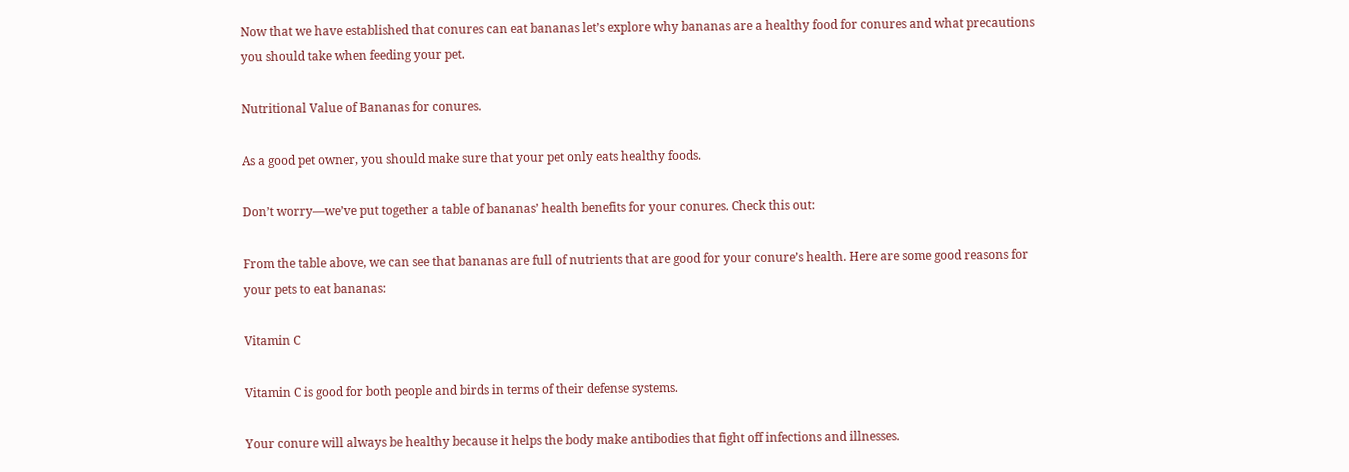Now that we have established that conures can eat bananas let’s explore why bananas are a healthy food for conures and what precautions you should take when feeding your pet.

Nutritional Value of Bananas for conures.

As a good pet owner, you should make sure that your pet only eats healthy foods.

Don’t worry—we’ve put together a table of bananas’ health benefits for your conures. Check this out:

From the table above, we can see that bananas are full of nutrients that are good for your conure’s health. Here are some good reasons for your pets to eat bananas:

Vitamin C

Vitamin C is good for both people and birds in terms of their defense systems.

Your conure will always be healthy because it helps the body make antibodies that fight off infections and illnesses.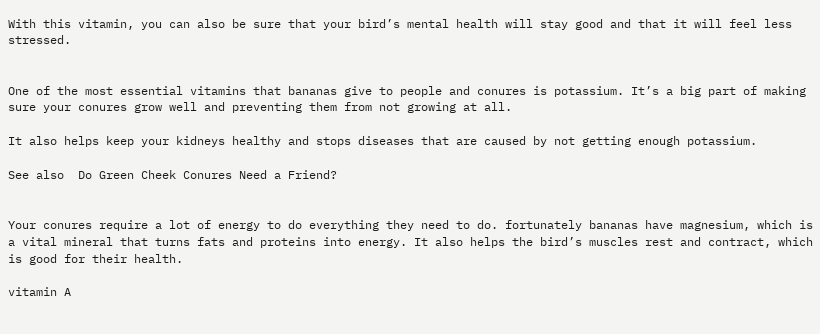With this vitamin, you can also be sure that your bird’s mental health will stay good and that it will feel less stressed.


One of the most essential vitamins that bananas give to people and conures is potassium. It’s a big part of making sure your conures grow well and preventing them from not growing at all.

It also helps keep your kidneys healthy and stops diseases that are caused by not getting enough potassium.

See also  Do Green Cheek Conures Need a Friend?


Your conures require a lot of energy to do everything they need to do. fortunately bananas have magnesium, which is a vital mineral that turns fats and proteins into energy. It also helps the bird’s muscles rest and contract, which is good for their health.

vitamin A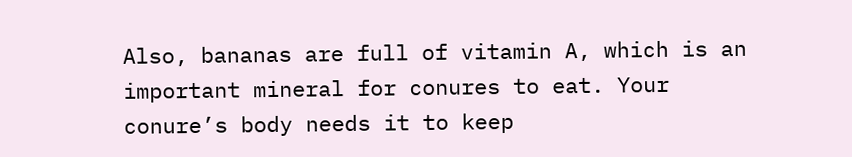Also, bananas are full of vitamin A, which is an important mineral for conures to eat. Your conure’s body needs it to keep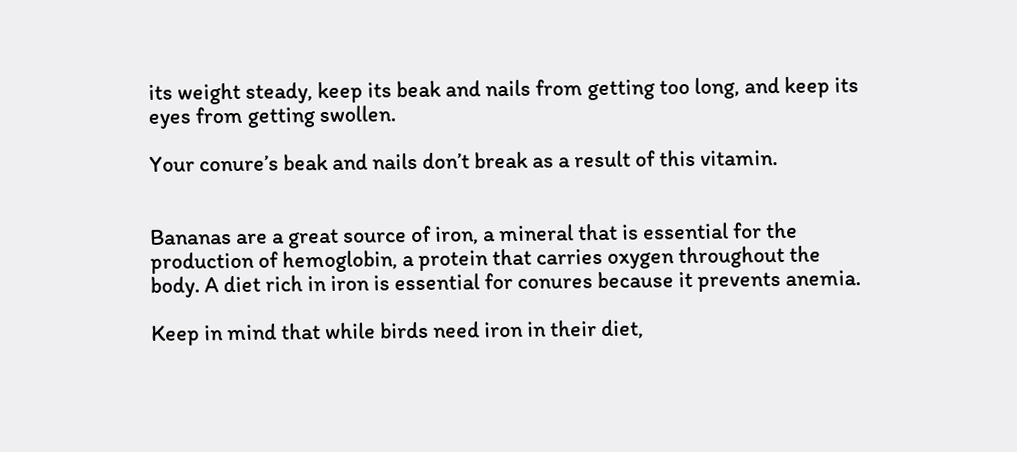its weight steady, keep its beak and nails from getting too long, and keep its eyes from getting swollen.

Your conure’s beak and nails don’t break as a result of this vitamin.


Bananas are a great source of iron, a mineral that is essential for the production of hemoglobin, a protein that carries oxygen throughout the body. A diet rich in iron is essential for conures because it prevents anemia.

Keep in mind that while birds need iron in their diet,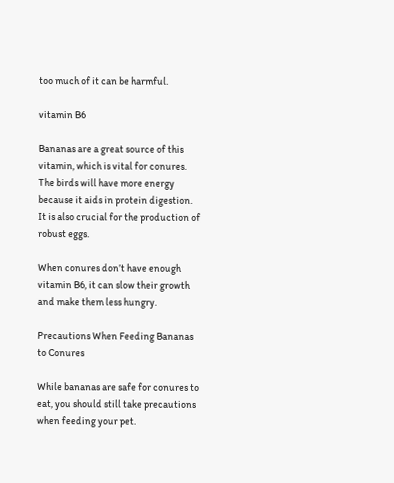too much of it can be harmful.

vitamin B6

Bananas are a great source of this vitamin, which is vital for conures. The birds will have more energy because it aids in protein digestion. It is also crucial for the production of robust eggs.

When conures don’t have enough vitamin B6, it can slow their growth and make them less hungry.

Precautions When Feeding Bananas to Conures

While bananas are safe for conures to eat, you should still take precautions when feeding your pet.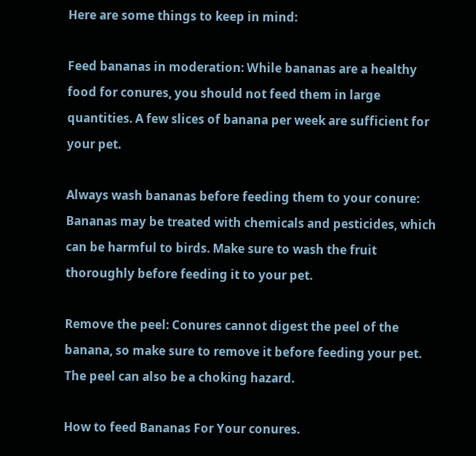Here are some things to keep in mind:

Feed bananas in moderation: While bananas are a healthy food for conures, you should not feed them in large quantities. A few slices of banana per week are sufficient for your pet.

Always wash bananas before feeding them to your conure: Bananas may be treated with chemicals and pesticides, which can be harmful to birds. Make sure to wash the fruit thoroughly before feeding it to your pet.

Remove the peel: Conures cannot digest the peel of the banana, so make sure to remove it before feeding your pet. The peel can also be a choking hazard.

How to feed Bananas For Your conures.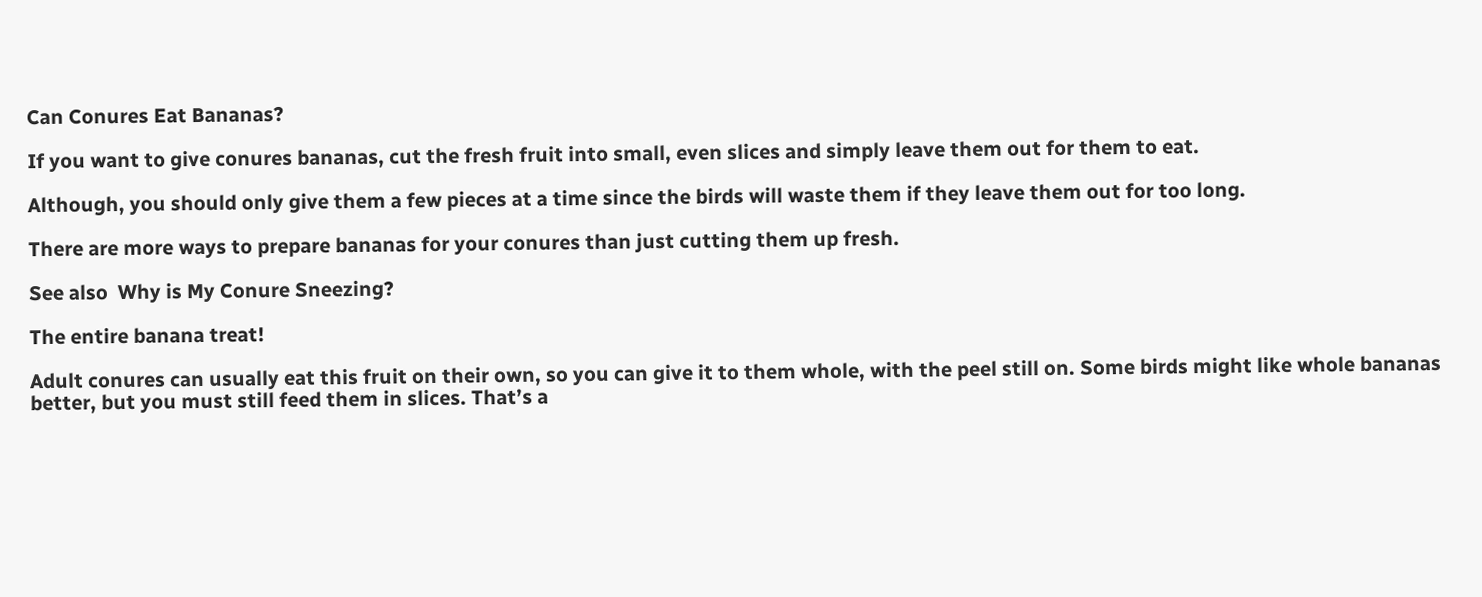Can Conures Eat Bananas?

If you want to give conures bananas, cut the fresh fruit into small, even slices and simply leave them out for them to eat.

Although, you should only give them a few pieces at a time since the birds will waste them if they leave them out for too long.

There are more ways to prepare bananas for your conures than just cutting them up fresh.

See also  Why is My Conure Sneezing?

The entire banana treat!

Adult conures can usually eat this fruit on their own, so you can give it to them whole, with the peel still on. Some birds might like whole bananas better, but you must still feed them in slices. That’s a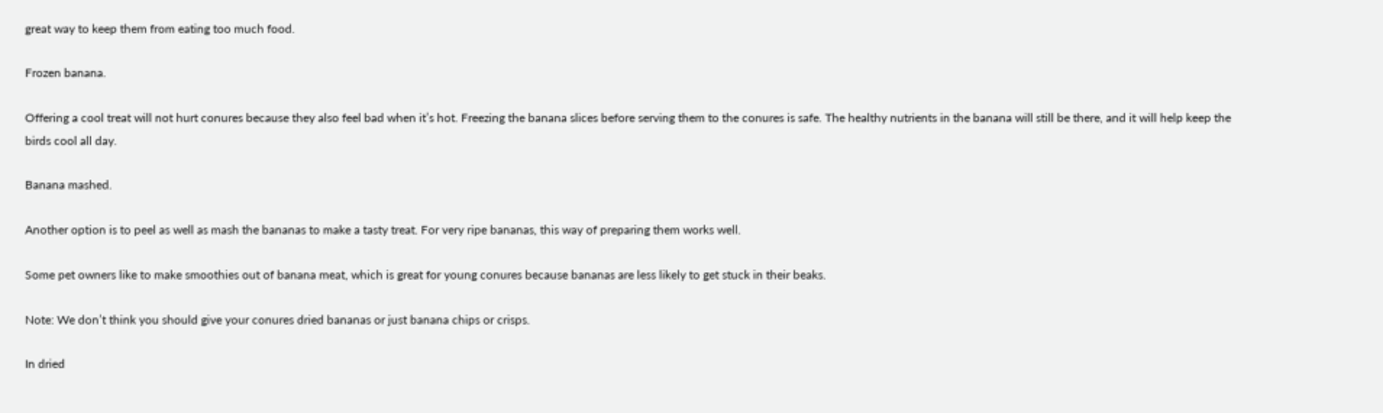great way to keep them from eating too much food.

Frozen banana.

Offering a cool treat will not hurt conures because they also feel bad when it’s hot. Freezing the banana slices before serving them to the conures is safe. The healthy nutrients in the banana will still be there, and it will help keep the birds cool all day.

Banana mashed.

Another option is to peel as well as mash the bananas to make a tasty treat. For very ripe bananas, this way of preparing them works well.

Some pet owners like to make smoothies out of banana meat, which is great for young conures because bananas are less likely to get stuck in their beaks.

Note: We don’t think you should give your conures dried bananas or just banana chips or crisps.

In dried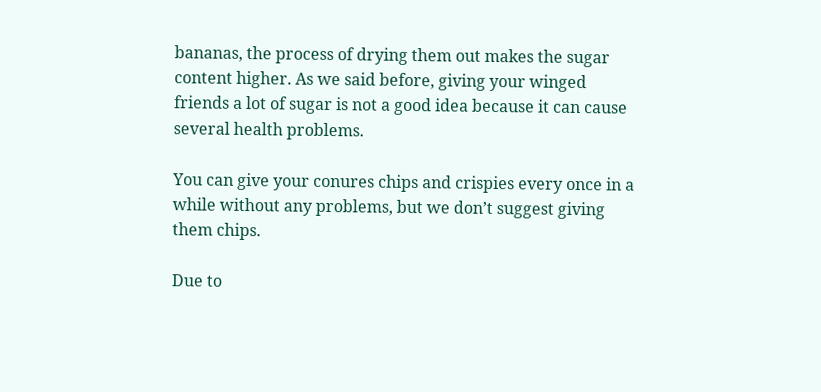bananas, the process of drying them out makes the sugar content higher. As we said before, giving your winged friends a lot of sugar is not a good idea because it can cause several health problems.

You can give your conures chips and crispies every once in a while without any problems, but we don’t suggest giving them chips.

Due to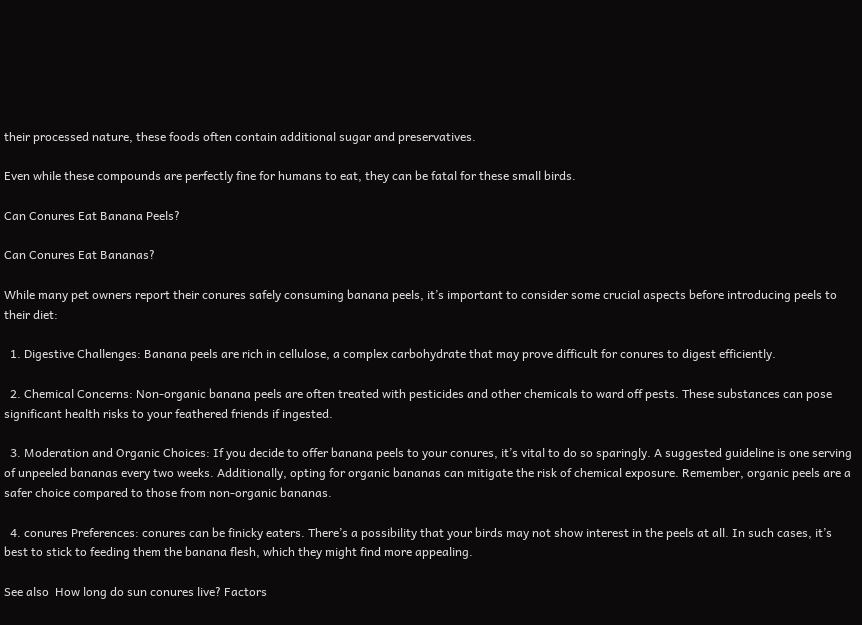their processed nature, these foods often contain additional sugar and preservatives.

Even while these compounds are perfectly fine for humans to eat, they can be fatal for these small birds.

Can Conures Eat Banana Peels?

Can Conures Eat Bananas?

While many pet owners report their conures safely consuming banana peels, it’s important to consider some crucial aspects before introducing peels to their diet:

  1. Digestive Challenges: Banana peels are rich in cellulose, a complex carbohydrate that may prove difficult for conures to digest efficiently.

  2. Chemical Concerns: Non-organic banana peels are often treated with pesticides and other chemicals to ward off pests. These substances can pose significant health risks to your feathered friends if ingested.

  3. Moderation and Organic Choices: If you decide to offer banana peels to your conures, it’s vital to do so sparingly. A suggested guideline is one serving of unpeeled bananas every two weeks. Additionally, opting for organic bananas can mitigate the risk of chemical exposure. Remember, organic peels are a safer choice compared to those from non-organic bananas.

  4. conures Preferences: conures can be finicky eaters. There’s a possibility that your birds may not show interest in the peels at all. In such cases, it’s best to stick to feeding them the banana flesh, which they might find more appealing.

See also  How long do sun conures live? Factors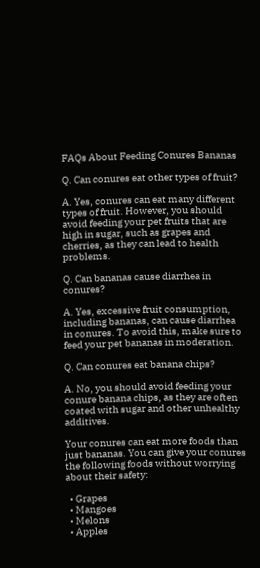FAQs About Feeding Conures Bananas

Q. Can conures eat other types of fruit?

A. Yes, conures can eat many different types of fruit. However, you should avoid feeding your pet fruits that are high in sugar, such as grapes and cherries, as they can lead to health problems.

Q. Can bananas cause diarrhea in conures?

A. Yes, excessive fruit consumption, including bananas, can cause diarrhea in conures. To avoid this, make sure to feed your pet bananas in moderation.

Q. Can conures eat banana chips?

A. No, you should avoid feeding your conure banana chips, as they are often coated with sugar and other unhealthy additives.

Your conures can eat more foods than just bananas. You can give your conures the following foods without worrying about their safety:

  • Grapes
  • Mangoes
  • Melons
  • Apples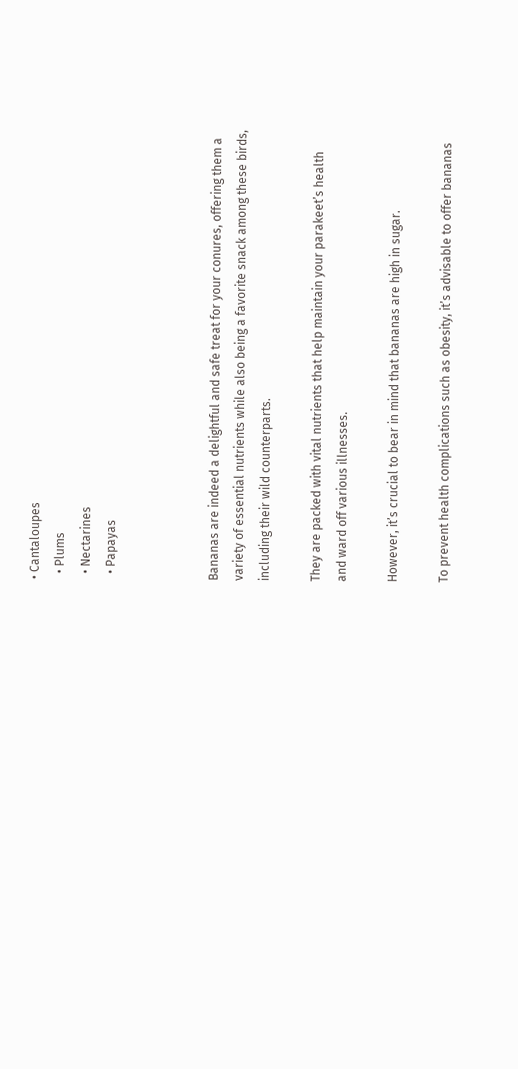• Cantaloupes
  • Plums
  • Nectarines
  • Papayas



Bananas are indeed a delightful and safe treat for your conures, offering them a variety of essential nutrients while also being a favorite snack among these birds, including their wild counterparts.

They are packed with vital nutrients that help maintain your parakeet’s health and ward off various illnesses.

However, it’s crucial to bear in mind that bananas are high in sugar.

To prevent health complications such as obesity, it’s advisable to offer bananas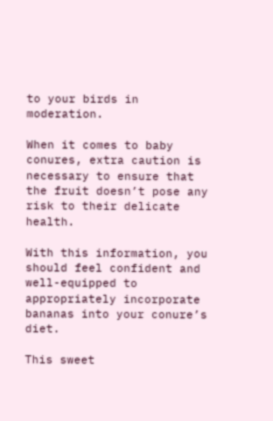to your birds in moderation.

When it comes to baby conures, extra caution is necessary to ensure that the fruit doesn’t pose any risk to their delicate health.

With this information, you should feel confident and well-equipped to appropriately incorporate bananas into your conure’s diet.

This sweet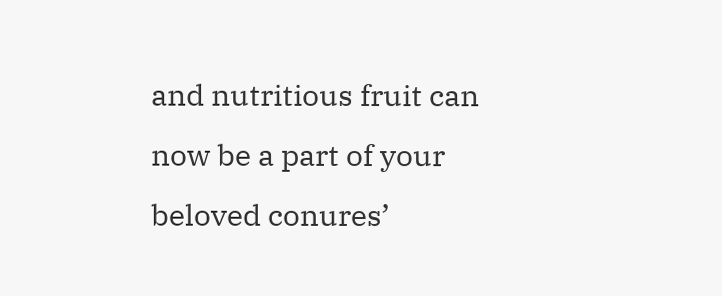and nutritious fruit can now be a part of your beloved conures’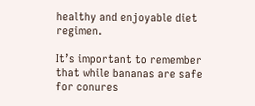healthy and enjoyable diet regimen.

It’s important to remember that while bananas are safe for conures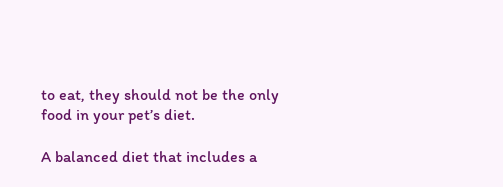to eat, they should not be the only food in your pet’s diet.

A balanced diet that includes a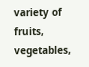variety of fruits, vegetables,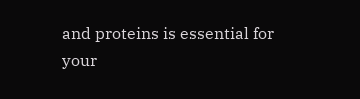and proteins is essential for your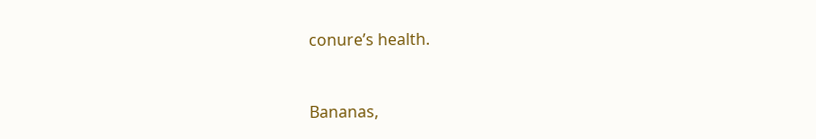conure’s health.


Bananas,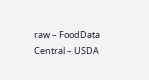raw – FoodData Central – USDA